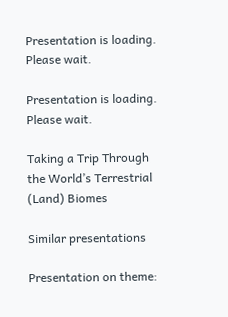Presentation is loading. Please wait.

Presentation is loading. Please wait.

Taking a Trip Through the World’s Terrestrial (Land) Biomes

Similar presentations

Presentation on theme: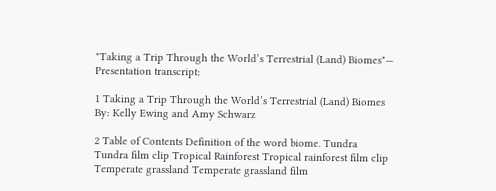"Taking a Trip Through the World’s Terrestrial (Land) Biomes"— Presentation transcript:

1 Taking a Trip Through the World’s Terrestrial (Land) Biomes
By: Kelly Ewing and Amy Schwarz

2 Table of Contents Definition of the word biome. Tundra
Tundra film clip Tropical Rainforest Tropical rainforest film clip Temperate grassland Temperate grassland film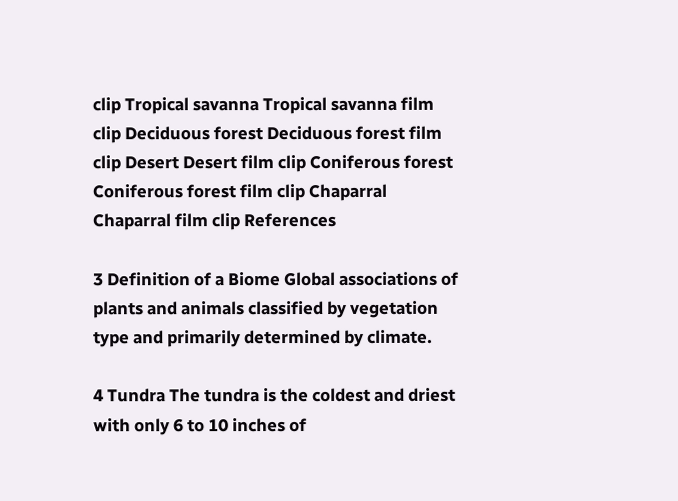clip Tropical savanna Tropical savanna film clip Deciduous forest Deciduous forest film clip Desert Desert film clip Coniferous forest Coniferous forest film clip Chaparral Chaparral film clip References

3 Definition of a Biome Global associations of plants and animals classified by vegetation type and primarily determined by climate.

4 Tundra The tundra is the coldest and driest with only 6 to 10 inches of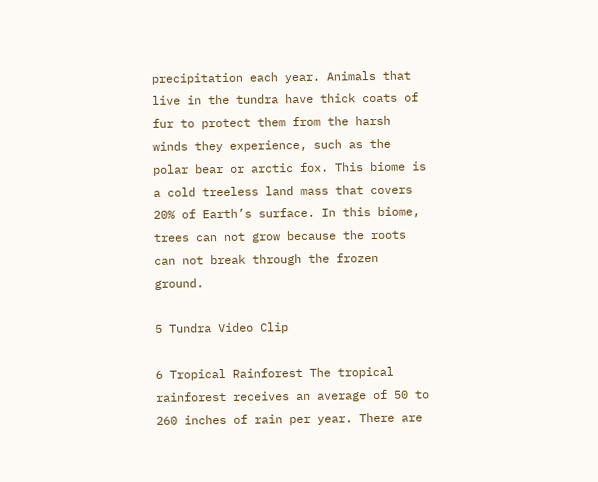precipitation each year. Animals that live in the tundra have thick coats of fur to protect them from the harsh winds they experience, such as the polar bear or arctic fox. This biome is a cold treeless land mass that covers 20% of Earth’s surface. In this biome, trees can not grow because the roots can not break through the frozen ground.

5 Tundra Video Clip

6 Tropical Rainforest The tropical rainforest receives an average of 50 to 260 inches of rain per year. There are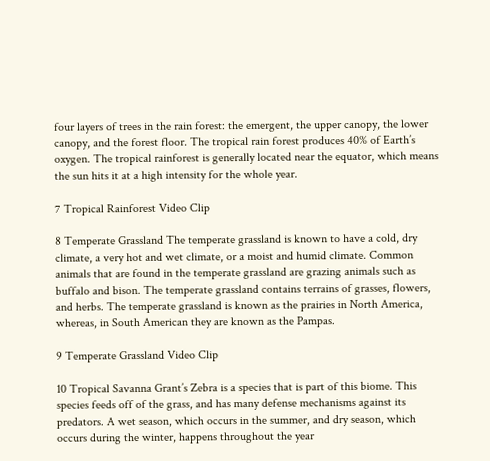four layers of trees in the rain forest: the emergent, the upper canopy, the lower canopy, and the forest floor. The tropical rain forest produces 40% of Earth’s oxygen. The tropical rainforest is generally located near the equator, which means the sun hits it at a high intensity for the whole year.

7 Tropical Rainforest Video Clip

8 Temperate Grassland The temperate grassland is known to have a cold, dry climate, a very hot and wet climate, or a moist and humid climate. Common animals that are found in the temperate grassland are grazing animals such as buffalo and bison. The temperate grassland contains terrains of grasses, flowers, and herbs. The temperate grassland is known as the prairies in North America, whereas, in South American they are known as the Pampas.

9 Temperate Grassland Video Clip

10 Tropical Savanna Grant’s Zebra is a species that is part of this biome. This species feeds off of the grass, and has many defense mechanisms against its predators. A wet season, which occurs in the summer, and dry season, which occurs during the winter, happens throughout the year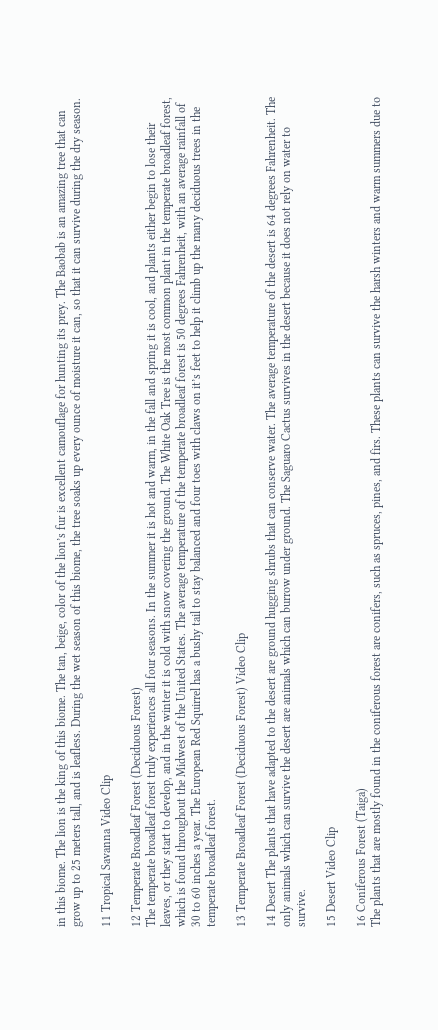in this biome. The lion is the king of this biome. The tan, beige, color of the lion’s fur is excellent camouflage for hunting its prey. The Baobab is an amazing tree that can grow up to 25 meters tall, and is leafless. During the wet season of this biome, the tree soaks up every ounce of moisture it can, so that it can survive during the dry season.

11 Tropical Savanna Video Clip

12 Temperate Broadleaf Forest (Deciduous Forest)
The temperate broadleaf forest truly experiences all four seasons. In the summer it is hot and warm, in the fall and spring it is cool, and plants either begin to lose their leaves, or they start to develop, and in the winter it is cold with snow covering the ground. The White Oak Tree is the most common plant in the temperate broadleaf forest, which is found throughout the Midwest of the United States. The average temperature of the temperate broadleaf forest is 50 degrees Fahrenheit, with an average rainfall of 30 to 60 inches a year. The European Red Squirrel has a bushy tail to stay balanced and four toes with claws on it’s feet to help it climb up the many deciduous trees in the temperate broadleaf forest.

13 Temperate Broadleaf Forest (Deciduous Forest) Video Clip

14 Desert The plants that have adapted to the desert are ground hugging shrubs that can conserve water. The average temperature of the desert is 64 degrees Fahrenheit. The only animals which can survive the desert are animals which can burrow under ground. The Saguaro Cactus survives in the desert because it does not rely on water to survive.

15 Desert Video Clip

16 Coniferous Forest (Taiga)
The plants that are mostly found in the coniferous forest are conifers, such as spruces, pines, and firs. These plants can survive the harsh winters and warm summers due to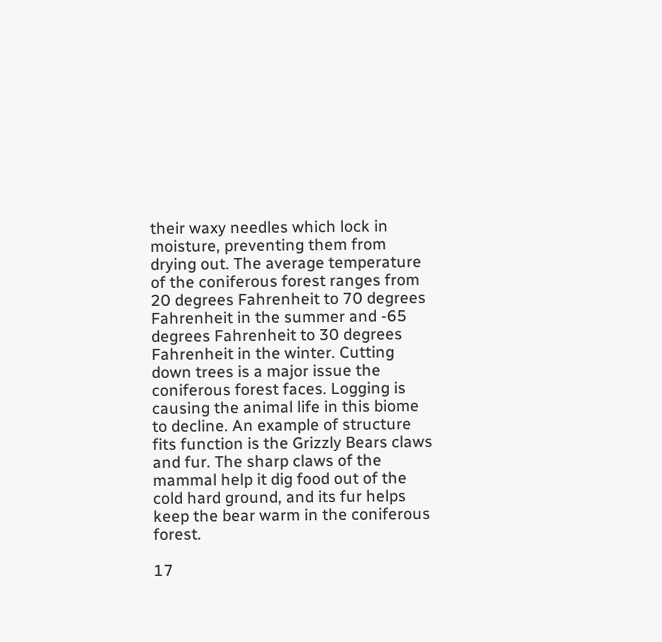their waxy needles which lock in moisture, preventing them from drying out. The average temperature of the coniferous forest ranges from 20 degrees Fahrenheit to 70 degrees Fahrenheit in the summer and -65 degrees Fahrenheit to 30 degrees Fahrenheit in the winter. Cutting down trees is a major issue the coniferous forest faces. Logging is causing the animal life in this biome to decline. An example of structure fits function is the Grizzly Bears claws and fur. The sharp claws of the mammal help it dig food out of the cold hard ground, and its fur helps keep the bear warm in the coniferous forest.

17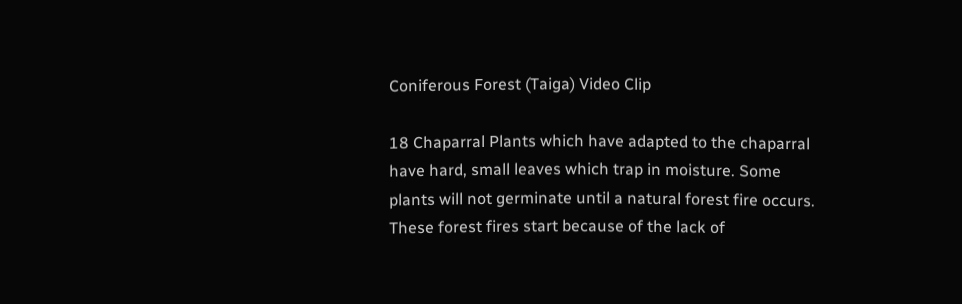Coniferous Forest (Taiga) Video Clip

18 Chaparral Plants which have adapted to the chaparral have hard, small leaves which trap in moisture. Some plants will not germinate until a natural forest fire occurs. These forest fires start because of the lack of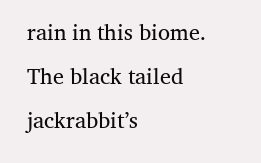rain in this biome. The black tailed jackrabbit’s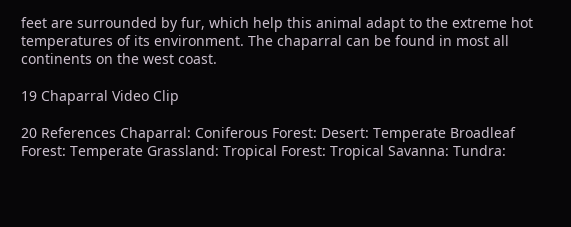feet are surrounded by fur, which help this animal adapt to the extreme hot temperatures of its environment. The chaparral can be found in most all continents on the west coast.

19 Chaparral Video Clip

20 References Chaparral: Coniferous Forest: Desert: Temperate Broadleaf Forest: Temperate Grassland: Tropical Forest: Tropical Savanna: Tundra: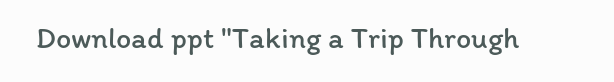Download ppt "Taking a Trip Through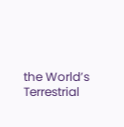the World’s Terrestrial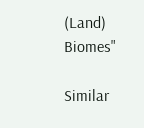(Land) Biomes"

Similar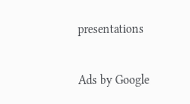presentations

Ads by Google